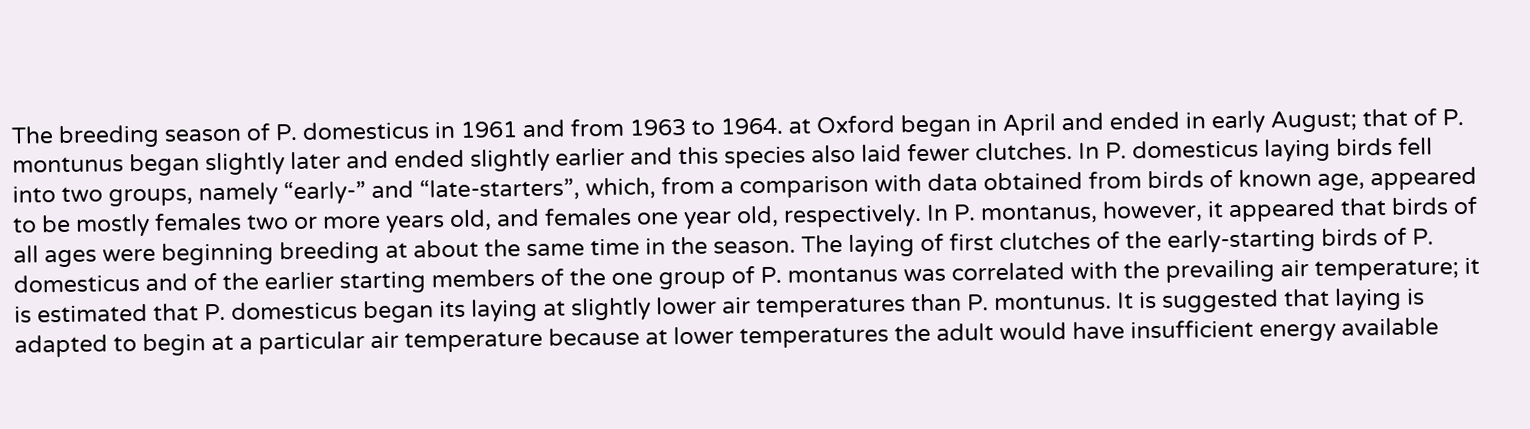The breeding season of P. domesticus in 1961 and from 1963 to 1964. at Oxford began in April and ended in early August; that of P. montunus began slightly later and ended slightly earlier and this species also laid fewer clutches. In P. domesticus laying birds fell into two groups, namely “early-” and “late-starters”, which, from a comparison with data obtained from birds of known age, appeared to be mostly females two or more years old, and females one year old, respectively. In P. montanus, however, it appeared that birds of all ages were beginning breeding at about the same time in the season. The laying of first clutches of the early-starting birds of P. domesticus and of the earlier starting members of the one group of P. montanus was correlated with the prevailing air temperature; it is estimated that P. domesticus began its laying at slightly lower air temperatures than P. montunus. It is suggested that laying is adapted to begin at a particular air temperature because at lower temperatures the adult would have insufficient energy available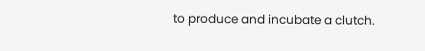to produce and incubate a clutch.